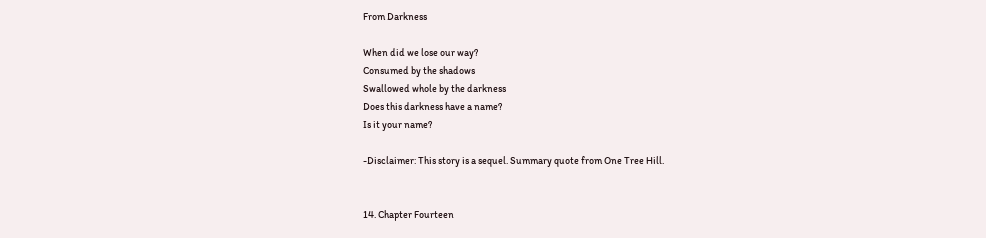From Darkness

When did we lose our way?
Consumed by the shadows
Swallowed whole by the darkness
Does this darkness have a name?
Is it your name?

-Disclaimer: This story is a sequel. Summary quote from One Tree Hill.


14. Chapter Fourteen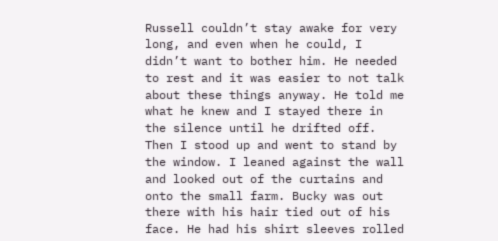Russell couldn’t stay awake for very long, and even when he could, I didn’t want to bother him. He needed to rest and it was easier to not talk about these things anyway. He told me what he knew and I stayed there in the silence until he drifted off. Then I stood up and went to stand by the window. I leaned against the wall and looked out of the curtains and onto the small farm. Bucky was out there with his hair tied out of his face. He had his shirt sleeves rolled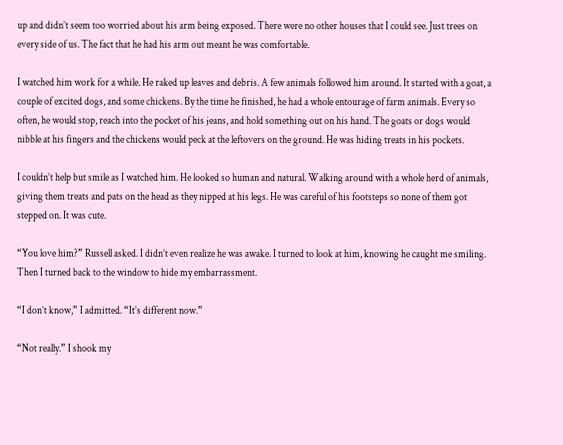up and didn’t seem too worried about his arm being exposed. There were no other houses that I could see. Just trees on every side of us. The fact that he had his arm out meant he was comfortable.

I watched him work for a while. He raked up leaves and debris. A few animals followed him around. It started with a goat, a couple of excited dogs, and some chickens. By the time he finished, he had a whole entourage of farm animals. Every so often, he would stop, reach into the pocket of his jeans, and hold something out on his hand. The goats or dogs would nibble at his fingers and the chickens would peck at the leftovers on the ground. He was hiding treats in his pockets.

I couldn’t help but smile as I watched him. He looked so human and natural. Walking around with a whole herd of animals, giving them treats and pats on the head as they nipped at his legs. He was careful of his footsteps so none of them got stepped on. It was cute.

“You love him?” Russell asked. I didn’t even realize he was awake. I turned to look at him, knowing he caught me smiling. Then I turned back to the window to hide my embarrassment.

“I don’t know,” I admitted. “It’s different now.”

“Not really.” I shook my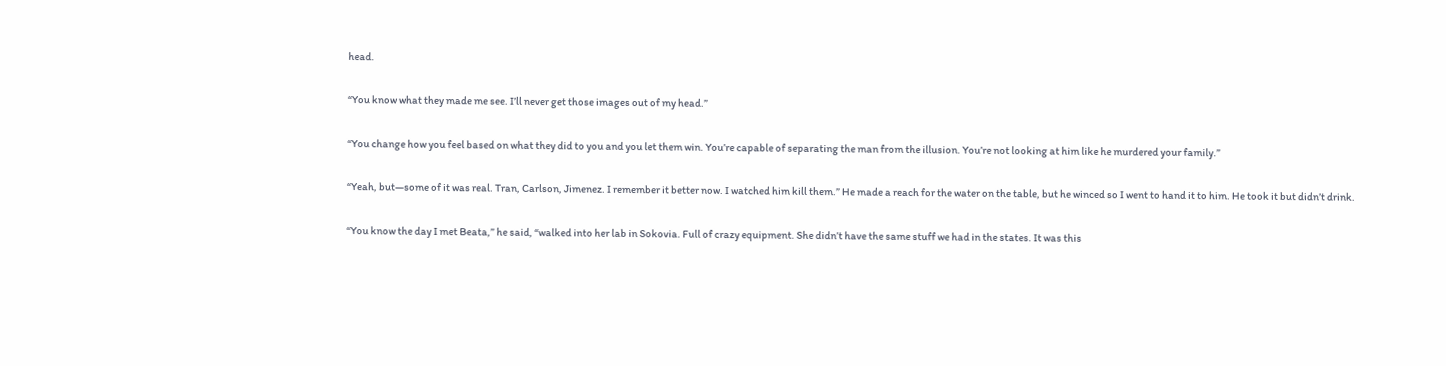head.

“You know what they made me see. I’ll never get those images out of my head.”

“You change how you feel based on what they did to you and you let them win. You’re capable of separating the man from the illusion. You’re not looking at him like he murdered your family.”

“Yeah, but—some of it was real. Tran, Carlson, Jimenez. I remember it better now. I watched him kill them.” He made a reach for the water on the table, but he winced so I went to hand it to him. He took it but didn’t drink.

“You know the day I met Beata,” he said, “walked into her lab in Sokovia. Full of crazy equipment. She didn’t have the same stuff we had in the states. It was this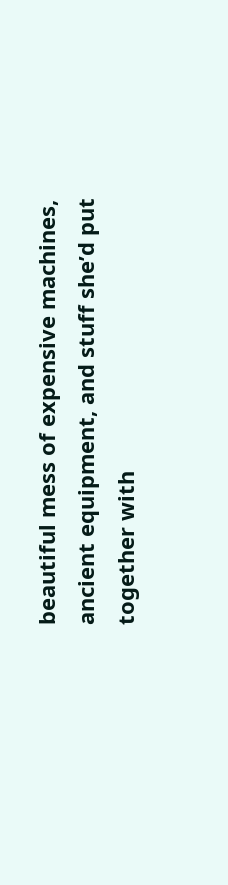beautiful mess of expensive machines, ancient equipment, and stuff she’d put together with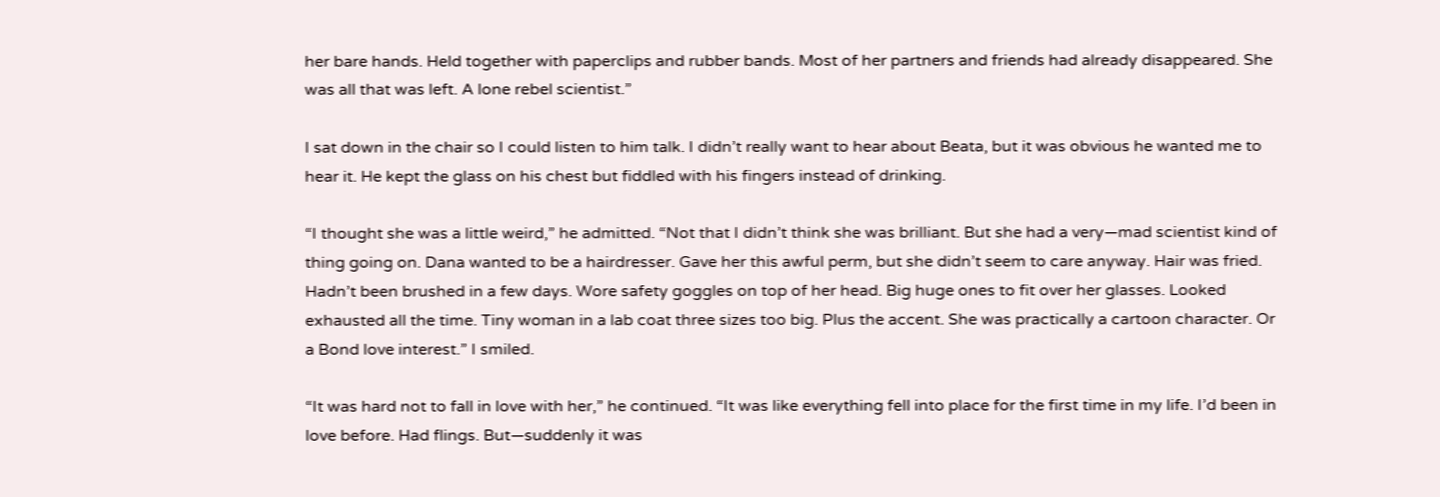her bare hands. Held together with paperclips and rubber bands. Most of her partners and friends had already disappeared. She was all that was left. A lone rebel scientist.”

I sat down in the chair so I could listen to him talk. I didn’t really want to hear about Beata, but it was obvious he wanted me to hear it. He kept the glass on his chest but fiddled with his fingers instead of drinking.

“I thought she was a little weird,” he admitted. “Not that I didn’t think she was brilliant. But she had a very—mad scientist kind of thing going on. Dana wanted to be a hairdresser. Gave her this awful perm, but she didn’t seem to care anyway. Hair was fried. Hadn’t been brushed in a few days. Wore safety goggles on top of her head. Big huge ones to fit over her glasses. Looked exhausted all the time. Tiny woman in a lab coat three sizes too big. Plus the accent. She was practically a cartoon character. Or a Bond love interest.” I smiled.

“It was hard not to fall in love with her,” he continued. “It was like everything fell into place for the first time in my life. I’d been in love before. Had flings. But—suddenly it was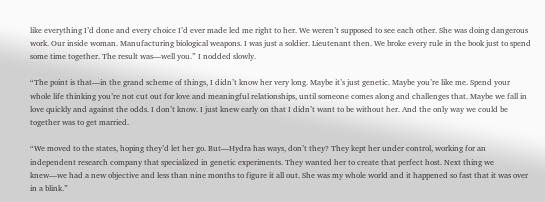like everything I’d done and every choice I’d ever made led me right to her. We weren’t supposed to see each other. She was doing dangerous work. Our inside woman. Manufacturing biological weapons. I was just a soldier. Lieutenant then. We broke every rule in the book just to spend some time together. The result was—well you.” I nodded slowly.

“The point is that—in the grand scheme of things, I didn’t know her very long. Maybe it’s just genetic. Maybe you’re like me. Spend your whole life thinking you’re not cut out for love and meaningful relationships, until someone comes along and challenges that. Maybe we fall in love quickly and against the odds. I don’t know. I just knew early on that I didn’t want to be without her. And the only way we could be together was to get married.

“We moved to the states, hoping they’d let her go. But—Hydra has ways, don’t they? They kept her under control, working for an independent research company that specialized in genetic experiments. They wanted her to create that perfect host. Next thing we knew—we had a new objective and less than nine months to figure it all out. She was my whole world and it happened so fast that it was over in a blink.”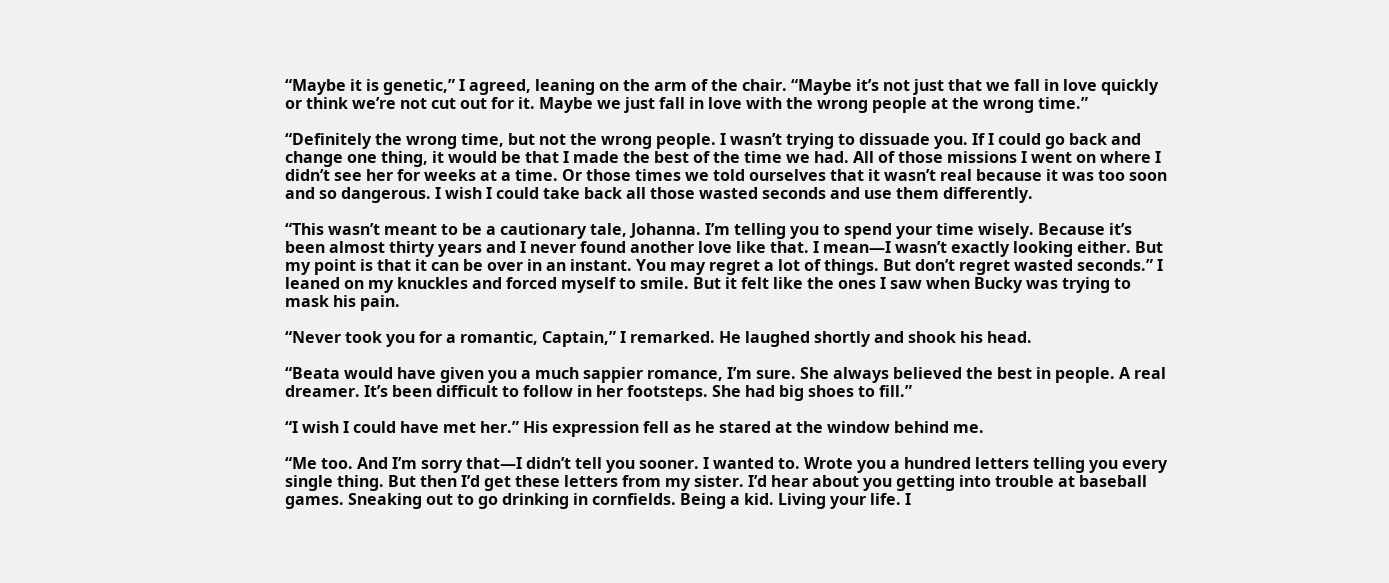“Maybe it is genetic,” I agreed, leaning on the arm of the chair. “Maybe it’s not just that we fall in love quickly or think we’re not cut out for it. Maybe we just fall in love with the wrong people at the wrong time.”

“Definitely the wrong time, but not the wrong people. I wasn’t trying to dissuade you. If I could go back and change one thing, it would be that I made the best of the time we had. All of those missions I went on where I didn’t see her for weeks at a time. Or those times we told ourselves that it wasn’t real because it was too soon and so dangerous. I wish I could take back all those wasted seconds and use them differently.

“This wasn’t meant to be a cautionary tale, Johanna. I’m telling you to spend your time wisely. Because it’s been almost thirty years and I never found another love like that. I mean—I wasn’t exactly looking either. But my point is that it can be over in an instant. You may regret a lot of things. But don’t regret wasted seconds.” I leaned on my knuckles and forced myself to smile. But it felt like the ones I saw when Bucky was trying to mask his pain.

“Never took you for a romantic, Captain,” I remarked. He laughed shortly and shook his head.

“Beata would have given you a much sappier romance, I’m sure. She always believed the best in people. A real dreamer. It’s been difficult to follow in her footsteps. She had big shoes to fill.”

“I wish I could have met her.” His expression fell as he stared at the window behind me.

“Me too. And I’m sorry that—I didn’t tell you sooner. I wanted to. Wrote you a hundred letters telling you every single thing. But then I’d get these letters from my sister. I’d hear about you getting into trouble at baseball games. Sneaking out to go drinking in cornfields. Being a kid. Living your life. I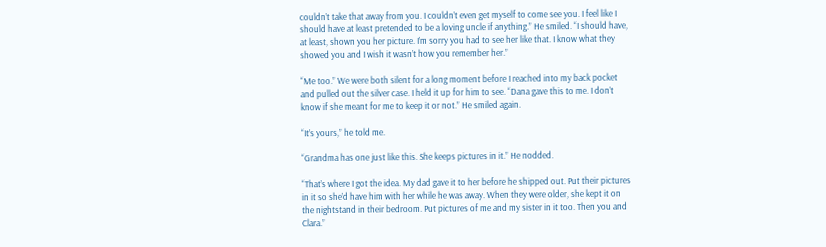couldn’t take that away from you. I couldn’t even get myself to come see you. I feel like I should have at least pretended to be a loving uncle if anything.” He smiled. “I should have, at least, shown you her picture. I’m sorry you had to see her like that. I know what they showed you and I wish it wasn’t how you remember her.”

“Me too.” We were both silent for a long moment before I reached into my back pocket and pulled out the silver case. I held it up for him to see. “Dana gave this to me. I don’t know if she meant for me to keep it or not.” He smiled again.

“It’s yours,” he told me.

“Grandma has one just like this. She keeps pictures in it.” He nodded.

“That’s where I got the idea. My dad gave it to her before he shipped out. Put their pictures in it so she’d have him with her while he was away. When they were older, she kept it on the nightstand in their bedroom. Put pictures of me and my sister in it too. Then you and Clara.”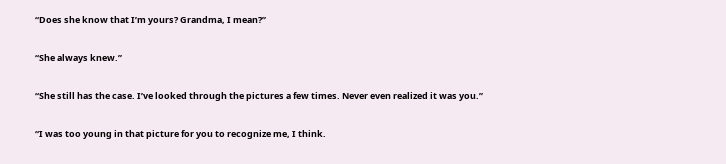“Does she know that I’m yours? Grandma, I mean?”

“She always knew.”

“She still has the case. I’ve looked through the pictures a few times. Never even realized it was you.”

“I was too young in that picture for you to recognize me, I think.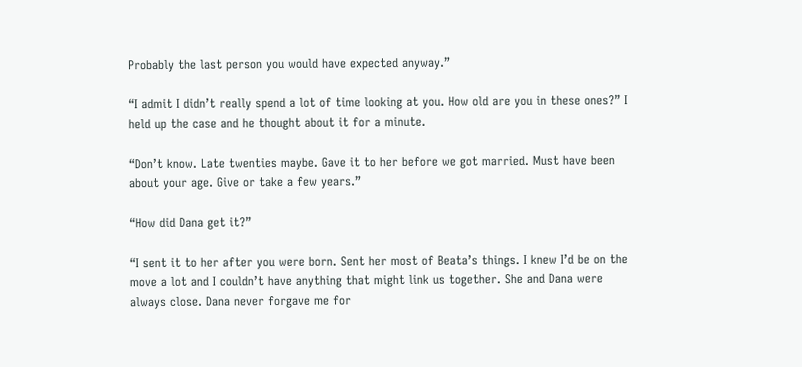Probably the last person you would have expected anyway.”

“I admit I didn’t really spend a lot of time looking at you. How old are you in these ones?” I held up the case and he thought about it for a minute.

“Don’t know. Late twenties maybe. Gave it to her before we got married. Must have been about your age. Give or take a few years.”

“How did Dana get it?”

“I sent it to her after you were born. Sent her most of Beata’s things. I knew I’d be on the move a lot and I couldn’t have anything that might link us together. She and Dana were always close. Dana never forgave me for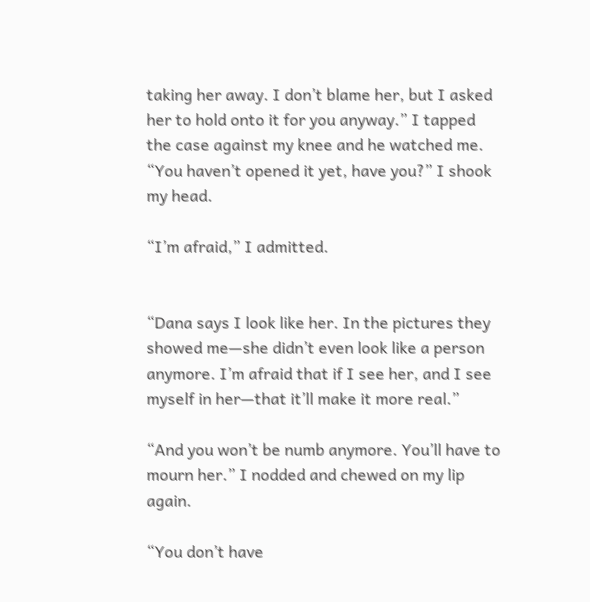taking her away. I don’t blame her, but I asked her to hold onto it for you anyway.” I tapped the case against my knee and he watched me. “You haven’t opened it yet, have you?” I shook my head.

“I’m afraid,” I admitted.


“Dana says I look like her. In the pictures they showed me—she didn’t even look like a person anymore. I’m afraid that if I see her, and I see myself in her—that it’ll make it more real.”

“And you won’t be numb anymore. You’ll have to mourn her.” I nodded and chewed on my lip again.

“You don’t have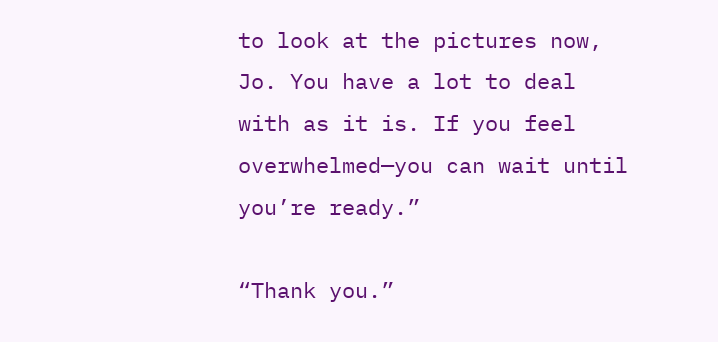to look at the pictures now, Jo. You have a lot to deal with as it is. If you feel overwhelmed—you can wait until you’re ready.”

“Thank you.”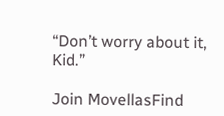“Don’t worry about it, Kid.”

Join MovellasFind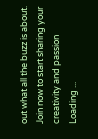out what all the buzz is about. Join now to start sharing your creativity and passion
Loading ...